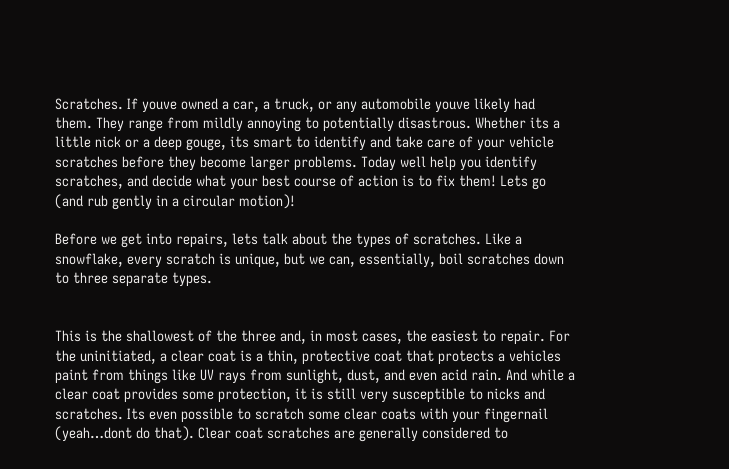Scratches. If youve owned a car, a truck, or any automobile youve likely had them. They range from mildly annoying to potentially disastrous. Whether its a little nick or a deep gouge, its smart to identify and take care of your vehicle scratches before they become larger problems. Today well help you identify scratches, and decide what your best course of action is to fix them! Lets go (and rub gently in a circular motion)!

Before we get into repairs, lets talk about the types of scratches. Like a snowflake, every scratch is unique, but we can, essentially, boil scratches down to three separate types.


This is the shallowest of the three and, in most cases, the easiest to repair. For the uninitiated, a clear coat is a thin, protective coat that protects a vehicles paint from things like UV rays from sunlight, dust, and even acid rain. And while a clear coat provides some protection, it is still very susceptible to nicks and scratches. Its even possible to scratch some clear coats with your fingernail (yeah…dont do that). Clear coat scratches are generally considered to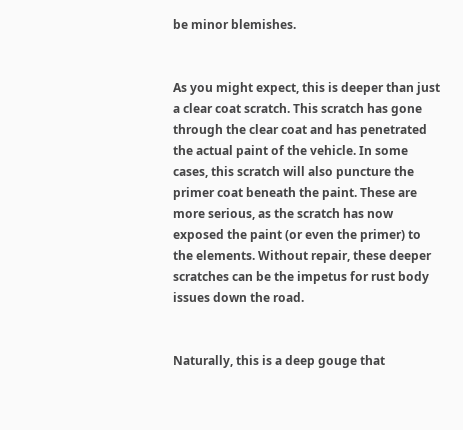be minor blemishes.


As you might expect, this is deeper than just a clear coat scratch. This scratch has gone through the clear coat and has penetrated the actual paint of the vehicle. In some cases, this scratch will also puncture the primer coat beneath the paint. These are more serious, as the scratch has now exposed the paint (or even the primer) to the elements. Without repair, these deeper scratches can be the impetus for rust body issues down the road.


Naturally, this is a deep gouge that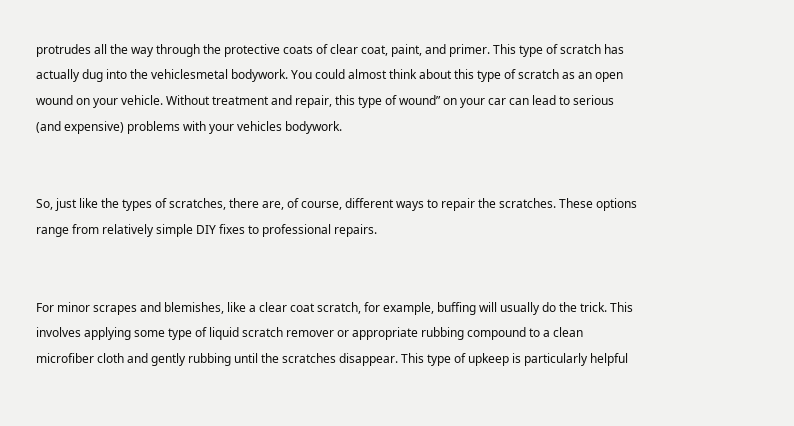protrudes all the way through the protective coats of clear coat, paint, and primer. This type of scratch has actually dug into the vehiclesmetal bodywork. You could almost think about this type of scratch as an open wound on your vehicle. Without treatment and repair, this type of wound” on your car can lead to serious (and expensive) problems with your vehicles bodywork.


So, just like the types of scratches, there are, of course, different ways to repair the scratches. These options range from relatively simple DIY fixes to professional repairs.


For minor scrapes and blemishes, like a clear coat scratch, for example, buffing will usually do the trick. This involves applying some type of liquid scratch remover or appropriate rubbing compound to a clean microfiber cloth and gently rubbing until the scratches disappear. This type of upkeep is particularly helpful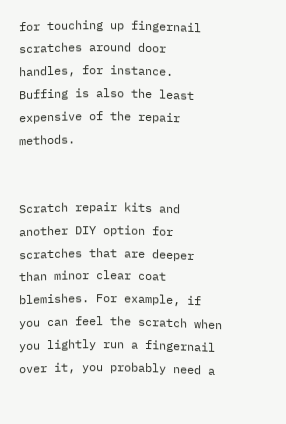for touching up fingernail scratches around door handles, for instance. Buffing is also the least expensive of the repair methods.


Scratch repair kits and another DIY option for scratches that are deeper than minor clear coat blemishes. For example, if you can feel the scratch when you lightly run a fingernail over it, you probably need a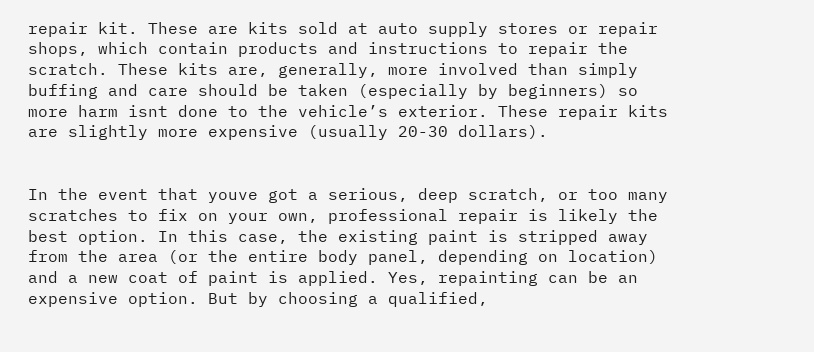repair kit. These are kits sold at auto supply stores or repair shops, which contain products and instructions to repair the scratch. These kits are, generally, more involved than simply buffing and care should be taken (especially by beginners) so more harm isnt done to the vehicle’s exterior. These repair kits are slightly more expensive (usually 20-30 dollars).


In the event that youve got a serious, deep scratch, or too many scratches to fix on your own, professional repair is likely the best option. In this case, the existing paint is stripped away from the area (or the entire body panel, depending on location) and a new coat of paint is applied. Yes, repainting can be an expensive option. But by choosing a qualified,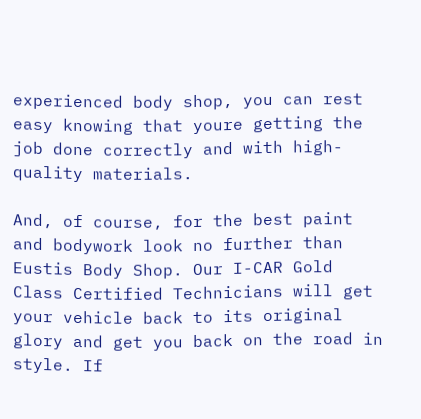experienced body shop, you can rest easy knowing that youre getting the job done correctly and with high-quality materials.

And, of course, for the best paint and bodywork look no further than Eustis Body Shop. Our I-CAR Gold Class Certified Technicians will get your vehicle back to its original glory and get you back on the road in style. If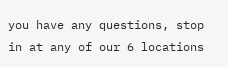you have any questions, stop in at any of our 6 locations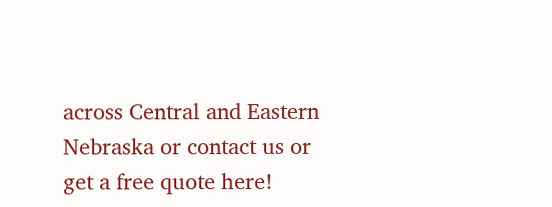across Central and Eastern Nebraska or contact us or get a free quote here!